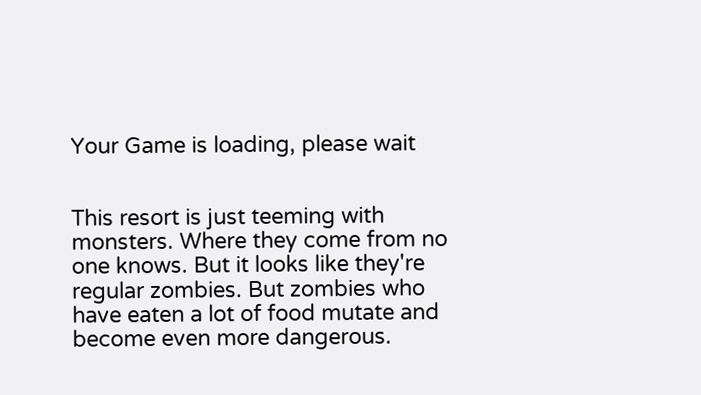Your Game is loading, please wait


This resort is just teeming with monsters. Where they come from no one knows. But it looks like they're regular zombies. But zombies who have eaten a lot of food mutate and become even more dangerous.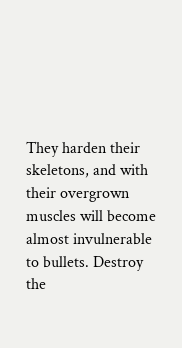They harden their skeletons, and with their overgrown muscles will become almost invulnerable to bullets. Destroy the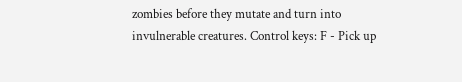zombies before they mutate and turn into invulnerable creatures. Control keys: F - Pick up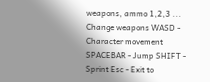weapons, ammo 1,2,3 ... Change weapons WASD - Character movement SPACEBAR - Jump SHIFT - Sprint Esc - Exit to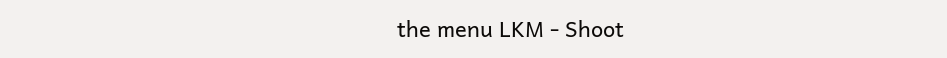the menu LKM - Shoot